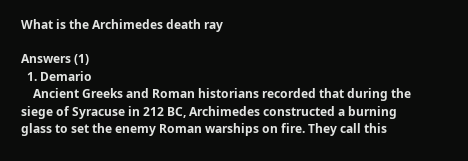What is the Archimedes death ray

Answers (1)
  1. Demario
    Ancient Greeks and Roman historians recorded that during the siege of Syracuse in 212 BC, Archimedes constructed a burning glass to set the enemy Roman warships on fire. They call this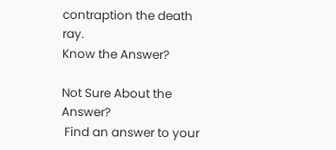contraption the death ray.
Know the Answer?

Not Sure About the Answer?
 Find an answer to your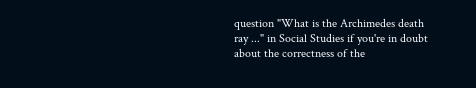question "What is the Archimedes death ray ..." in Social Studies if you're in doubt about the correctness of the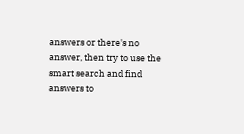answers or there's no answer, then try to use the smart search and find answers to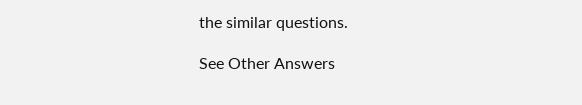the similar questions.

See Other Answers